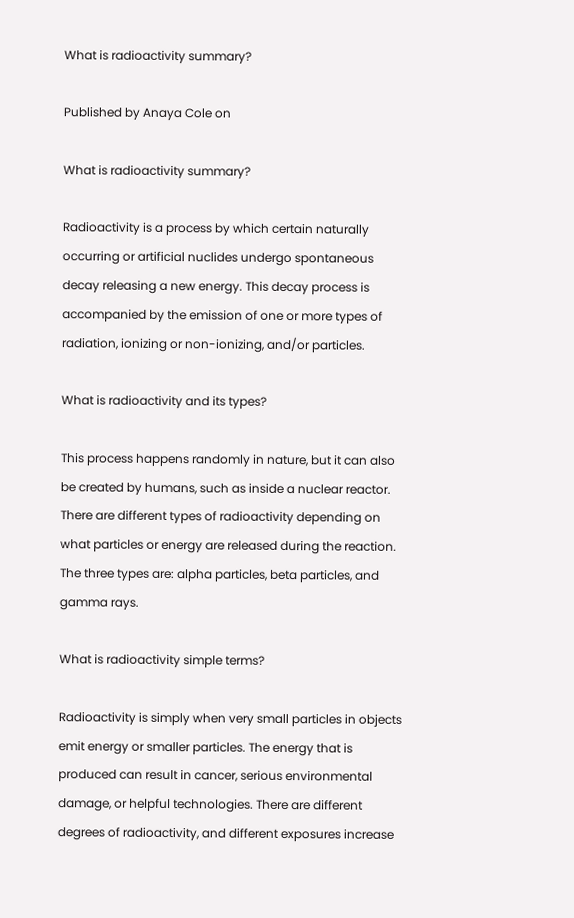What is radioactivity summary?

Published by Anaya Cole on

What is radioactivity summary?

Radioactivity is a process by which certain naturally occurring or artificial nuclides undergo spontaneous decay releasing a new energy. This decay process is accompanied by the emission of one or more types of radiation, ionizing or non-ionizing, and/or particles.

What is radioactivity and its types?

This process happens randomly in nature, but it can also be created by humans, such as inside a nuclear reactor. There are different types of radioactivity depending on what particles or energy are released during the reaction. The three types are: alpha particles, beta particles, and gamma rays.

What is radioactivity simple terms?

Radioactivity is simply when very small particles in objects emit energy or smaller particles. The energy that is produced can result in cancer, serious environmental damage, or helpful technologies. There are different degrees of radioactivity, and different exposures increase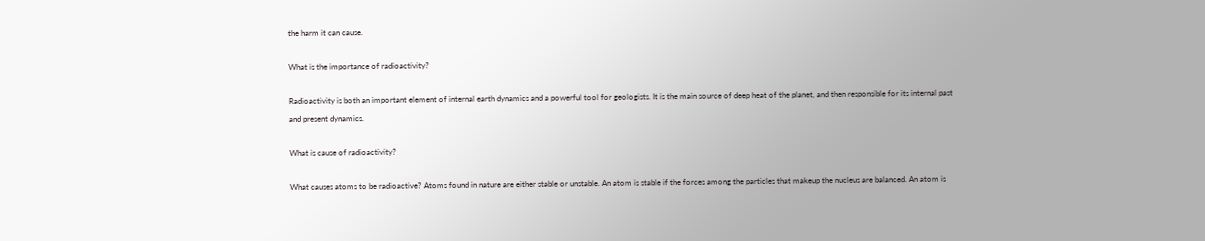the harm it can cause.

What is the importance of radioactivity?

Radioactivity is both an important element of internal earth dynamics and a powerful tool for geologists. It is the main source of deep heat of the planet, and then responsible for its internal past and present dynamics.

What is cause of radioactivity?

What causes atoms to be radioactive? Atoms found in nature are either stable or unstable. An atom is stable if the forces among the particles that makeup the nucleus are balanced. An atom is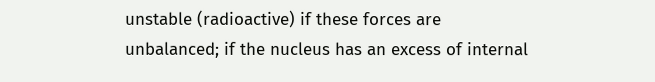unstable (radioactive) if these forces are unbalanced; if the nucleus has an excess of internal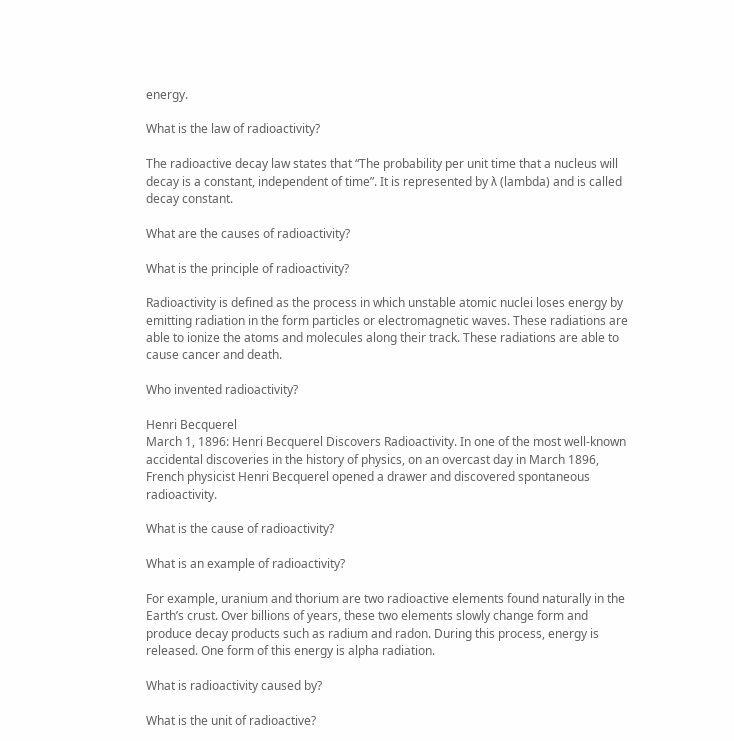energy.

What is the law of radioactivity?

The radioactive decay law states that “The probability per unit time that a nucleus will decay is a constant, independent of time”. It is represented by λ (lambda) and is called decay constant.

What are the causes of radioactivity?

What is the principle of radioactivity?

Radioactivity is defined as the process in which unstable atomic nuclei loses energy by emitting radiation in the form particles or electromagnetic waves. These radiations are able to ionize the atoms and molecules along their track. These radiations are able to cause cancer and death.

Who invented radioactivity?

Henri Becquerel
March 1, 1896: Henri Becquerel Discovers Radioactivity. In one of the most well-known accidental discoveries in the history of physics, on an overcast day in March 1896, French physicist Henri Becquerel opened a drawer and discovered spontaneous radioactivity.

What is the cause of radioactivity?

What is an example of radioactivity?

For example, uranium and thorium are two radioactive elements found naturally in the Earth’s crust. Over billions of years, these two elements slowly change form and produce decay products such as radium and radon. During this process, energy is released. One form of this energy is alpha radiation.

What is radioactivity caused by?

What is the unit of radioactive?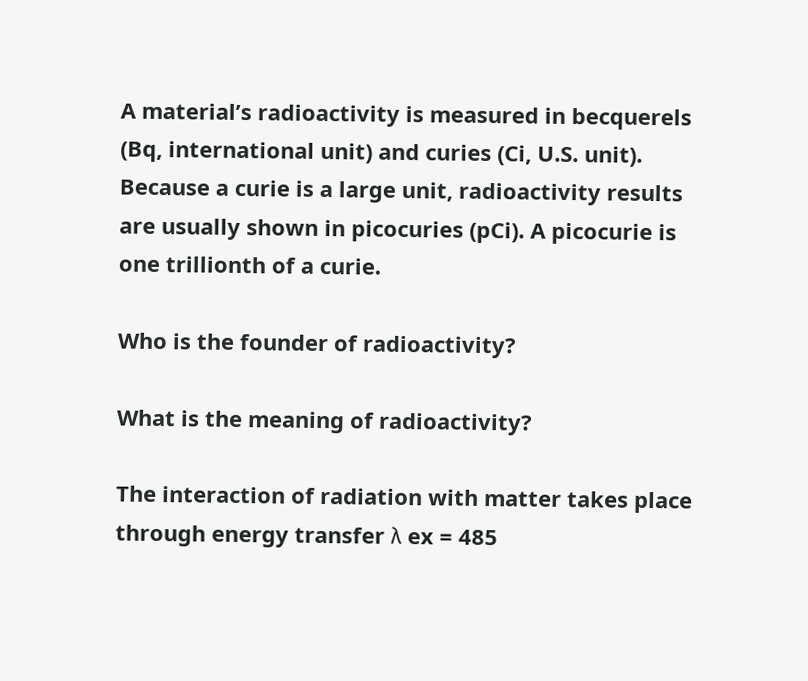A material’s radioactivity is measured in becquerels (Bq, international unit) and curies (Ci, U.S. unit). Because a curie is a large unit, radioactivity results are usually shown in picocuries (pCi). A picocurie is one trillionth of a curie.

Who is the founder of radioactivity?

What is the meaning of radioactivity?

The interaction of radiation with matter takes place through energy transfer λ ex = 485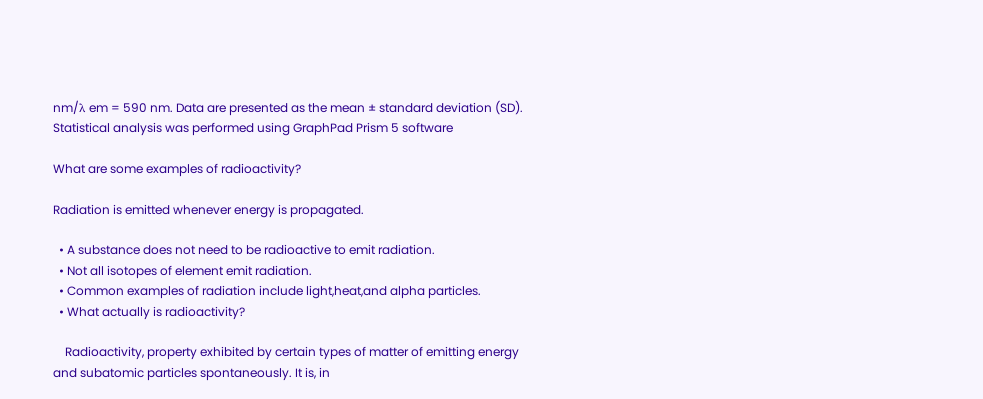nm/λ em = 590 nm. Data are presented as the mean ± standard deviation (SD). Statistical analysis was performed using GraphPad Prism 5 software

What are some examples of radioactivity?

Radiation is emitted whenever energy is propagated.

  • A substance does not need to be radioactive to emit radiation.
  • Not all isotopes of element emit radiation.
  • Common examples of radiation include light,heat,and alpha particles.
  • What actually is radioactivity?

    Radioactivity, property exhibited by certain types of matter of emitting energy and subatomic particles spontaneously. It is, in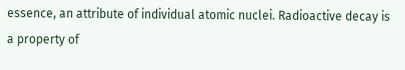essence, an attribute of individual atomic nuclei. Radioactive decay is a property of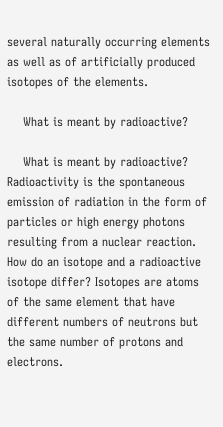several naturally occurring elements as well as of artificially produced isotopes of the elements.

    What is meant by radioactive?

    What is meant by radioactive? Radioactivity is the spontaneous emission of radiation in the form of particles or high energy photons resulting from a nuclear reaction. How do an isotope and a radioactive isotope differ? Isotopes are atoms of the same element that have different numbers of neutrons but the same number of protons and electrons.